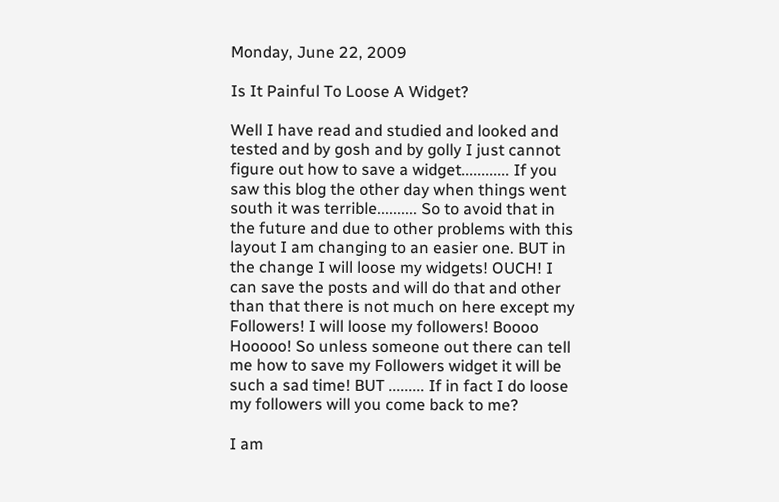Monday, June 22, 2009

Is It Painful To Loose A Widget?

Well I have read and studied and looked and tested and by gosh and by golly I just cannot figure out how to save a widget............ If you saw this blog the other day when things went south it was terrible.......... So to avoid that in the future and due to other problems with this layout I am changing to an easier one. BUT in the change I will loose my widgets! OUCH! I can save the posts and will do that and other than that there is not much on here except my Followers! I will loose my followers! Boooo Hooooo! So unless someone out there can tell me how to save my Followers widget it will be such a sad time! BUT ......... If in fact I do loose my followers will you come back to me?

I am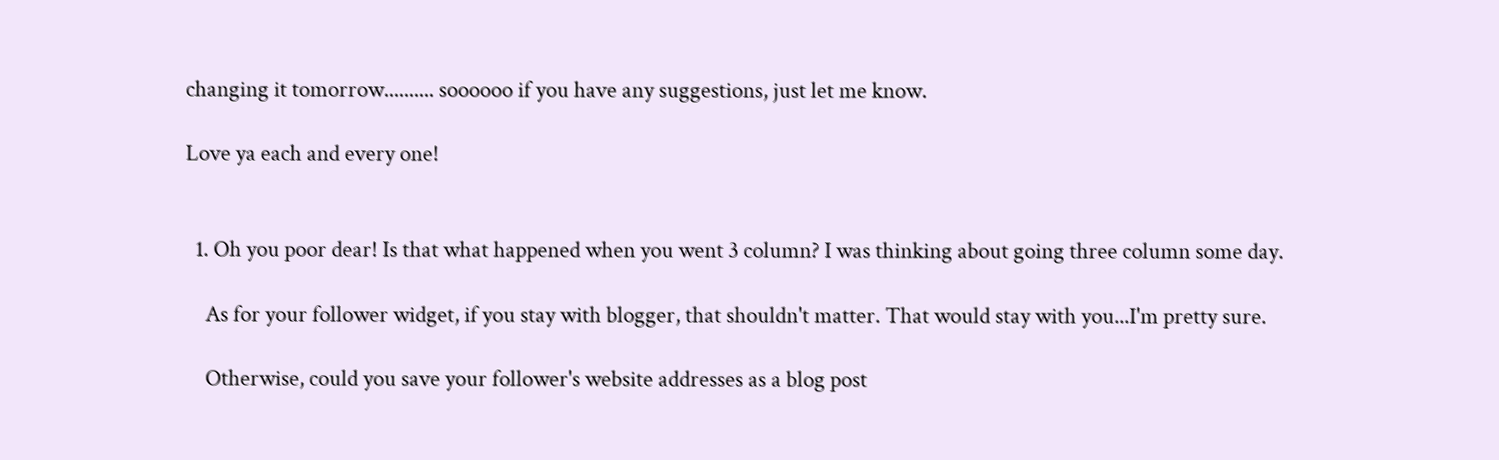changing it tomorrow.......... soooooo if you have any suggestions, just let me know.

Love ya each and every one!


  1. Oh you poor dear! Is that what happened when you went 3 column? I was thinking about going three column some day.

    As for your follower widget, if you stay with blogger, that shouldn't matter. That would stay with you...I'm pretty sure.

    Otherwise, could you save your follower's website addresses as a blog post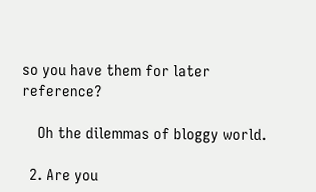so you have them for later reference?

    Oh the dilemmas of bloggy world.

  2. Are you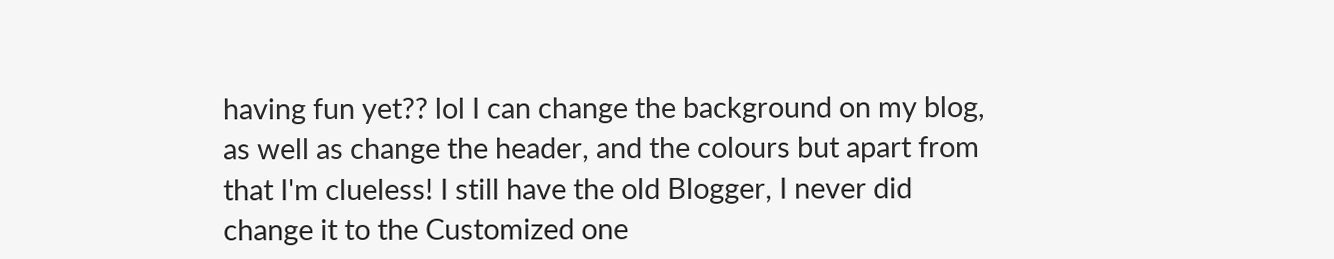having fun yet?? lol I can change the background on my blog, as well as change the header, and the colours but apart from that I'm clueless! I still have the old Blogger, I never did change it to the Customized one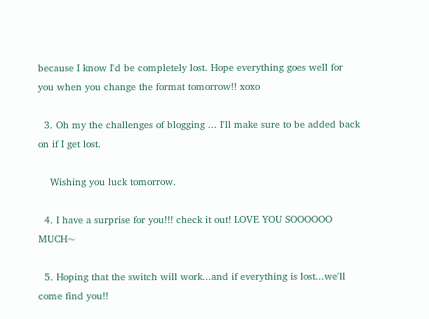because I know I'd be completely lost. Hope everything goes well for you when you change the format tomorrow!! xoxo

  3. Oh my the challenges of blogging ... I'll make sure to be added back on if I get lost.

    Wishing you luck tomorrow.

  4. I have a surprise for you!!! check it out! LOVE YOU SOOOOOO MUCH~

  5. Hoping that the switch will work...and if everything is lost...we'll come find you!!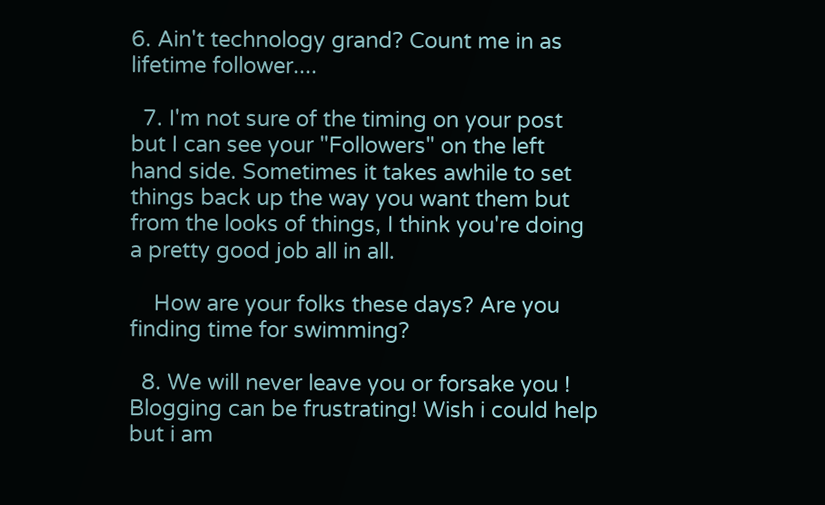6. Ain't technology grand? Count me in as lifetime follower....

  7. I'm not sure of the timing on your post but I can see your "Followers" on the left hand side. Sometimes it takes awhile to set things back up the way you want them but from the looks of things, I think you're doing a pretty good job all in all.

    How are your folks these days? Are you finding time for swimming?

  8. We will never leave you or forsake you ! Blogging can be frustrating! Wish i could help but i am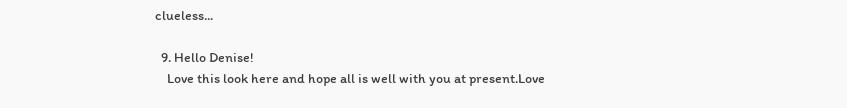clueless...

  9. Hello Denise!
    Love this look here and hope all is well with you at present.Love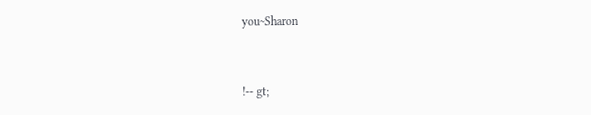you~Sharon


!-- gt;